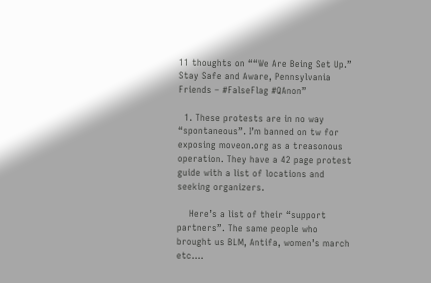11 thoughts on ““We Are Being Set Up.” Stay Safe and Aware, Pennsylvania Friends – #FalseFlag #QAnon”

  1. These protests are in no way “spontaneous”. I’m banned on tw for exposing moveon.org as a treasonous operation. They have a 42 page protest guide with a list of locations and seeking organizers.

    Here’s a list of their “support partners”. The same people who brought us BLM, Antifa, women’s march etc….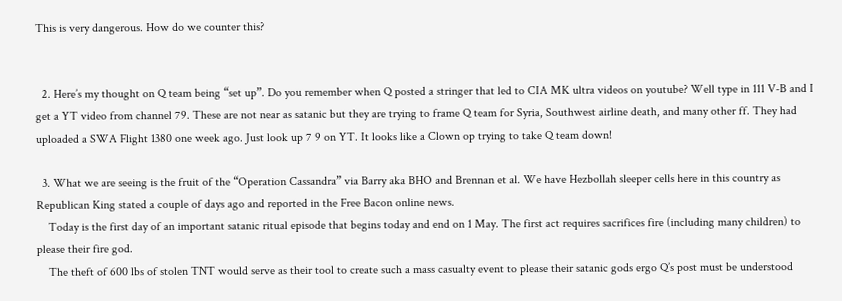This is very dangerous. How do we counter this?


  2. Here’s my thought on Q team being “set up”. Do you remember when Q posted a stringer that led to CIA MK ultra videos on youtube? Well type in 111 V-B and I get a YT video from channel 79. These are not near as satanic but they are trying to frame Q team for Syria, Southwest airline death, and many other ff. They had uploaded a SWA Flight 1380 one week ago. Just look up 7 9 on YT. It looks like a Clown op trying to take Q team down!

  3. What we are seeing is the fruit of the “Operation Cassandra” via Barry aka BHO and Brennan et al. We have Hezbollah sleeper cells here in this country as Republican King stated a couple of days ago and reported in the Free Bacon online news.
    Today is the first day of an important satanic ritual episode that begins today and end on 1 May. The first act requires sacrifices fire (including many children) to please their fire god.
    The theft of 600 lbs of stolen TNT would serve as their tool to create such a mass casualty event to please their satanic gods ergo Q’s post must be understood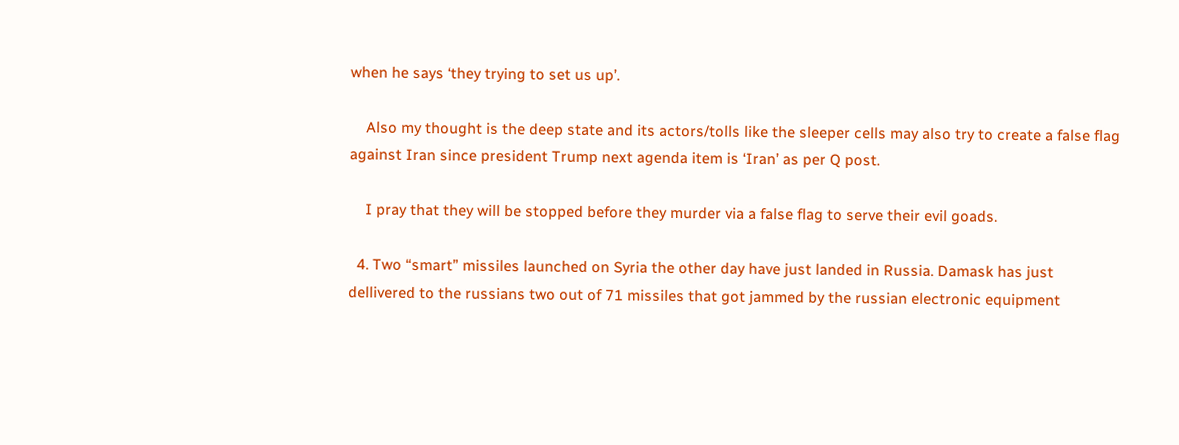when he says ‘they trying to set us up’.

    Also my thought is the deep state and its actors/tolls like the sleeper cells may also try to create a false flag against Iran since president Trump next agenda item is ‘Iran’ as per Q post.

    I pray that they will be stopped before they murder via a false flag to serve their evil goads.

  4. Two “smart” missiles launched on Syria the other day have just landed in Russia. Damask has just dellivered to the russians two out of 71 missiles that got jammed by the russian electronic equipment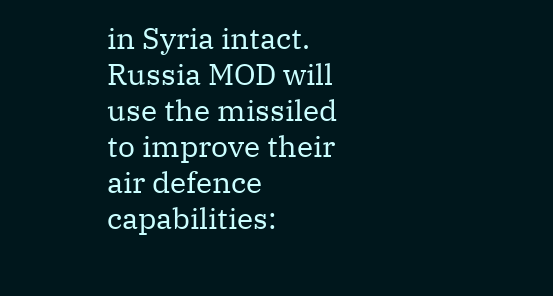in Syria intact. Russia MOD will use the missiled to improve their air defence capabilities: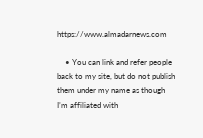https://www.almadarnews.com

    • You can link and refer people back to my site, but do not publish them under my name as though I’m affiliated with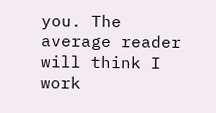you. The average reader will think I work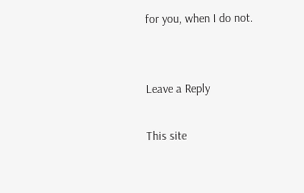for you, when I do not.


Leave a Reply

This site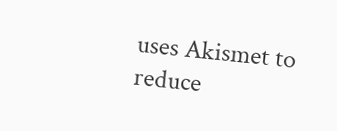uses Akismet to reduce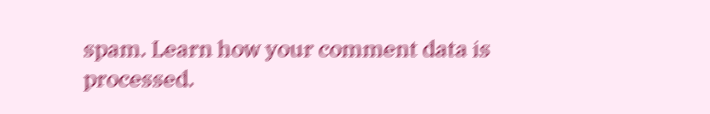spam. Learn how your comment data is processed.